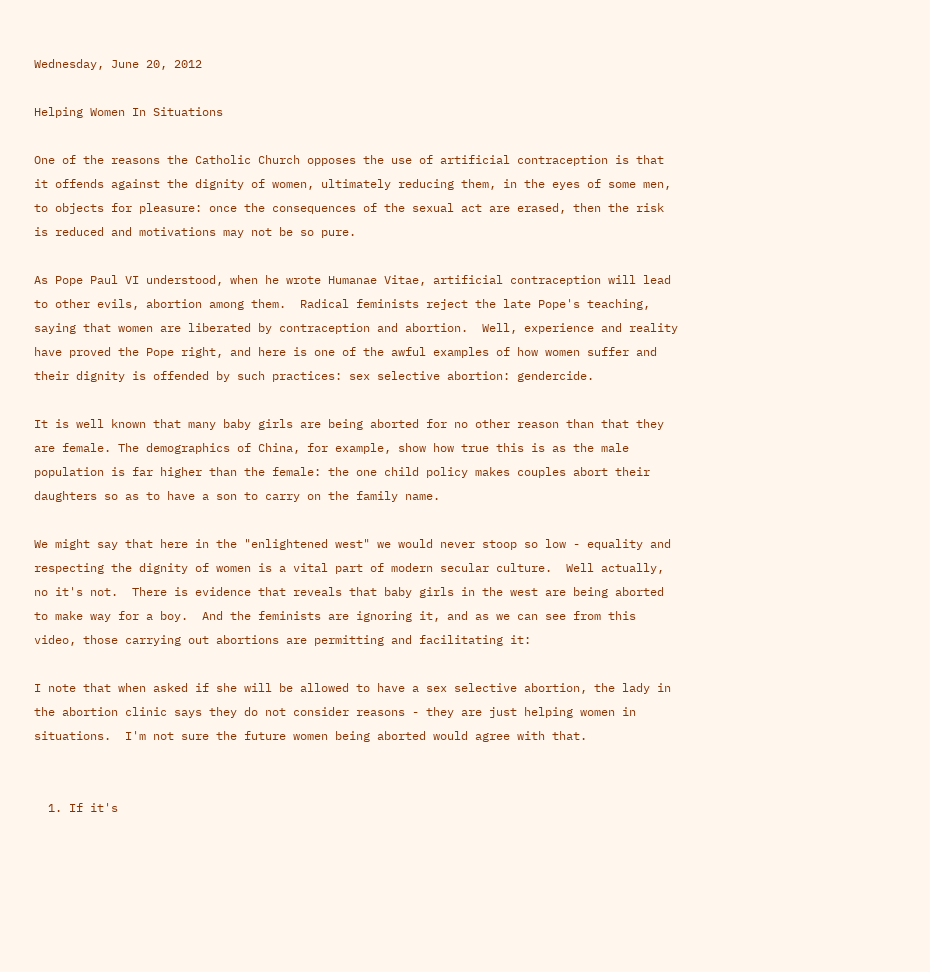Wednesday, June 20, 2012

Helping Women In Situations

One of the reasons the Catholic Church opposes the use of artificial contraception is that it offends against the dignity of women, ultimately reducing them, in the eyes of some men, to objects for pleasure: once the consequences of the sexual act are erased, then the risk is reduced and motivations may not be so pure.

As Pope Paul VI understood, when he wrote Humanae Vitae, artificial contraception will lead to other evils, abortion among them.  Radical feminists reject the late Pope's teaching, saying that women are liberated by contraception and abortion.  Well, experience and reality have proved the Pope right, and here is one of the awful examples of how women suffer and their dignity is offended by such practices: sex selective abortion: gendercide.

It is well known that many baby girls are being aborted for no other reason than that they are female. The demographics of China, for example, show how true this is as the male population is far higher than the female: the one child policy makes couples abort their daughters so as to have a son to carry on the family name.

We might say that here in the "enlightened west" we would never stoop so low - equality and respecting the dignity of women is a vital part of modern secular culture.  Well actually, no it's not.  There is evidence that reveals that baby girls in the west are being aborted to make way for a boy.  And the feminists are ignoring it, and as we can see from this video, those carrying out abortions are permitting and facilitating it:

I note that when asked if she will be allowed to have a sex selective abortion, the lady in the abortion clinic says they do not consider reasons - they are just helping women in situations.  I'm not sure the future women being aborted would agree with that.


  1. If it's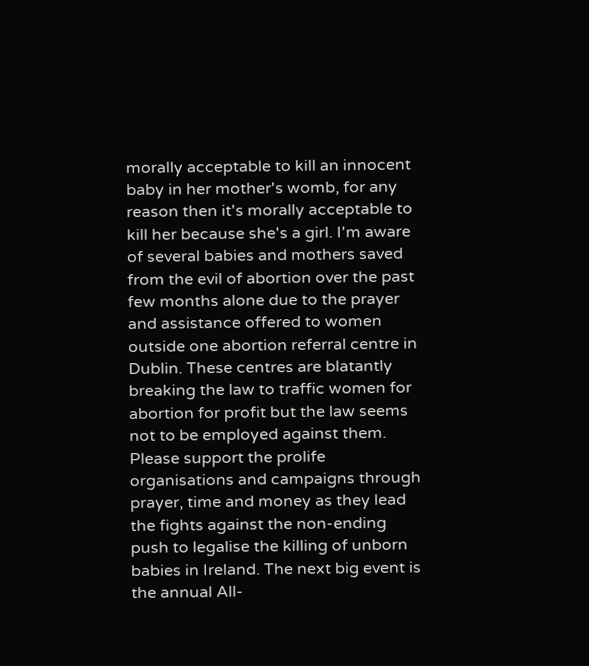morally acceptable to kill an innocent baby in her mother's womb, for any reason then it's morally acceptable to kill her because she's a girl. I'm aware of several babies and mothers saved from the evil of abortion over the past few months alone due to the prayer and assistance offered to women outside one abortion referral centre in Dublin. These centres are blatantly breaking the law to traffic women for abortion for profit but the law seems not to be employed against them. Please support the prolife organisations and campaigns through prayer, time and money as they lead the fights against the non-ending push to legalise the killing of unborn babies in Ireland. The next big event is the annual All-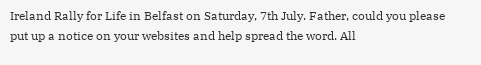Ireland Rally for Life in Belfast on Saturday, 7th July. Father, could you please put up a notice on your websites and help spread the word. All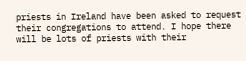priests in Ireland have been asked to request their congregations to attend. I hope there will be lots of priests with their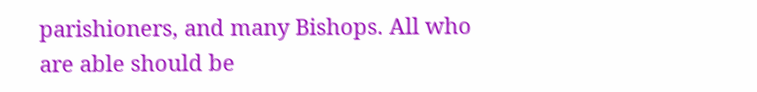parishioners, and many Bishops. All who are able should be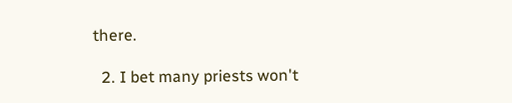there.

  2. I bet many priests won't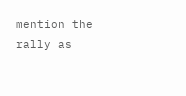mention the rally as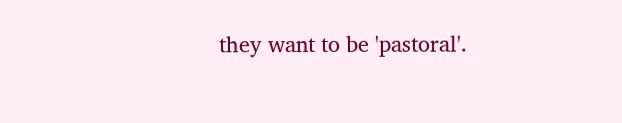they want to be 'pastoral'.